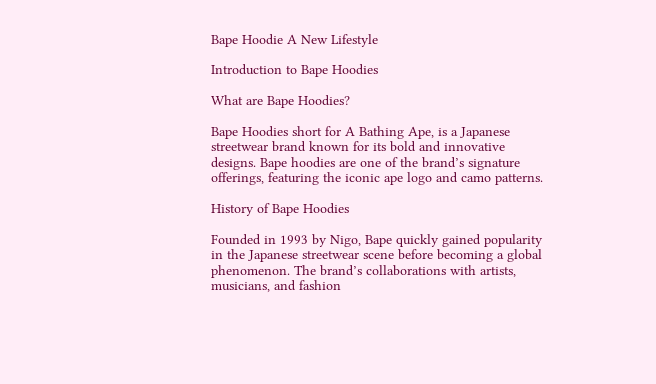Bape Hoodie A New Lifestyle

Introduction to Bape Hoodies

What are Bape Hoodies?

Bape Hoodies short for A Bathing Ape, is a Japanese streetwear brand known for its bold and innovative designs. Bape hoodies are one of the brand’s signature offerings, featuring the iconic ape logo and camo patterns.

History of Bape Hoodies

Founded in 1993 by Nigo, Bape quickly gained popularity in the Japanese streetwear scene before becoming a global phenomenon. The brand’s collaborations with artists, musicians, and fashion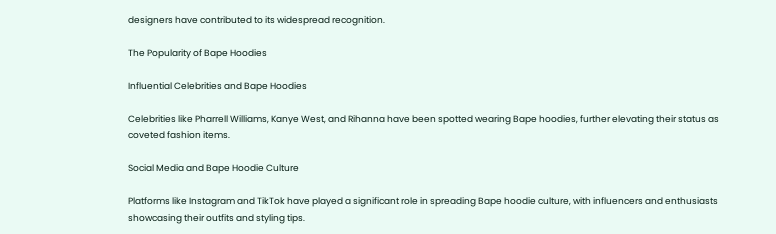designers have contributed to its widespread recognition.

The Popularity of Bape Hoodies

Influential Celebrities and Bape Hoodies

Celebrities like Pharrell Williams, Kanye West, and Rihanna have been spotted wearing Bape hoodies, further elevating their status as coveted fashion items.

Social Media and Bape Hoodie Culture

Platforms like Instagram and TikTok have played a significant role in spreading Bape hoodie culture, with influencers and enthusiasts showcasing their outfits and styling tips.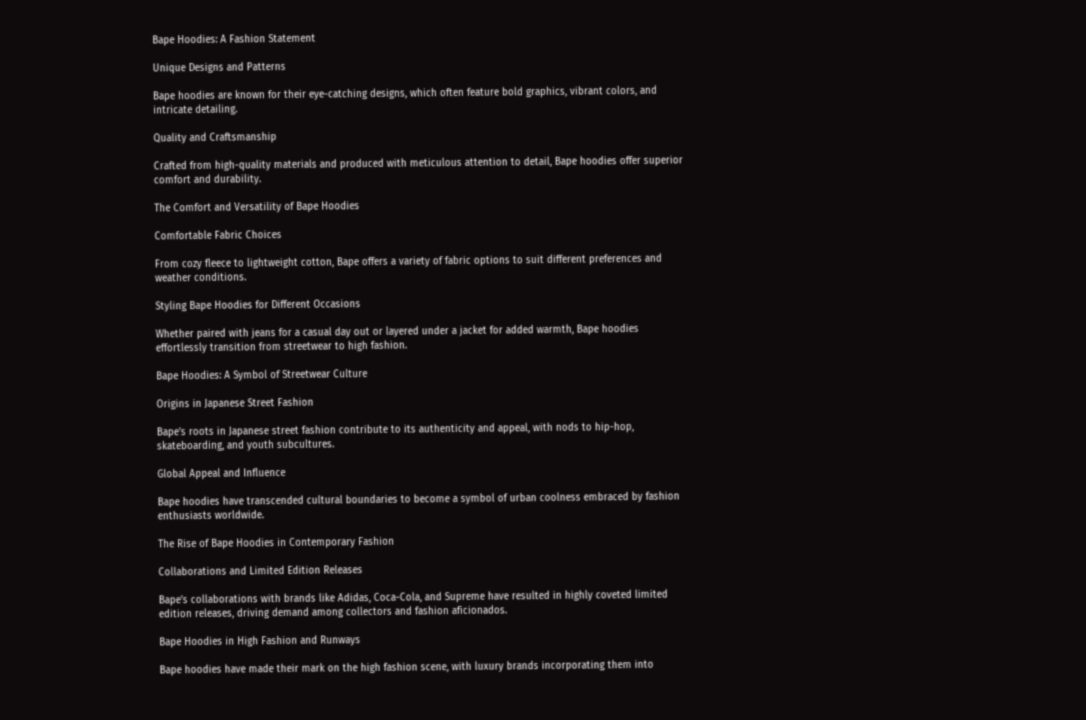Bape Hoodies: A Fashion Statement

Unique Designs and Patterns

Bape hoodies are known for their eye-catching designs, which often feature bold graphics, vibrant colors, and intricate detailing.

Quality and Craftsmanship

Crafted from high-quality materials and produced with meticulous attention to detail, Bape hoodies offer superior comfort and durability.

The Comfort and Versatility of Bape Hoodies

Comfortable Fabric Choices

From cozy fleece to lightweight cotton, Bape offers a variety of fabric options to suit different preferences and weather conditions.

Styling Bape Hoodies for Different Occasions

Whether paired with jeans for a casual day out or layered under a jacket for added warmth, Bape hoodies effortlessly transition from streetwear to high fashion.

Bape Hoodies: A Symbol of Streetwear Culture

Origins in Japanese Street Fashion

Bape’s roots in Japanese street fashion contribute to its authenticity and appeal, with nods to hip-hop, skateboarding, and youth subcultures.

Global Appeal and Influence

Bape hoodies have transcended cultural boundaries to become a symbol of urban coolness embraced by fashion enthusiasts worldwide.

The Rise of Bape Hoodies in Contemporary Fashion

Collaborations and Limited Edition Releases

Bape’s collaborations with brands like Adidas, Coca-Cola, and Supreme have resulted in highly coveted limited edition releases, driving demand among collectors and fashion aficionados.

Bape Hoodies in High Fashion and Runways

Bape hoodies have made their mark on the high fashion scene, with luxury brands incorporating them into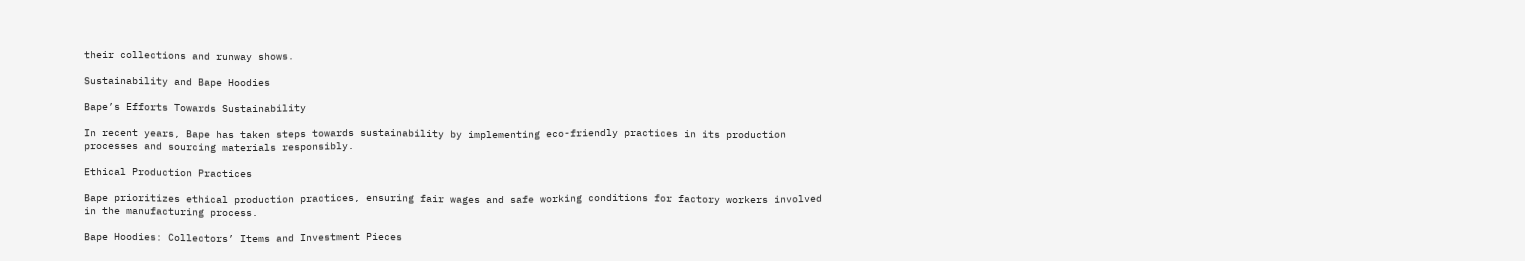their collections and runway shows.

Sustainability and Bape Hoodies

Bape’s Efforts Towards Sustainability

In recent years, Bape has taken steps towards sustainability by implementing eco-friendly practices in its production processes and sourcing materials responsibly.

Ethical Production Practices

Bape prioritizes ethical production practices, ensuring fair wages and safe working conditions for factory workers involved in the manufacturing process.

Bape Hoodies: Collectors’ Items and Investment Pieces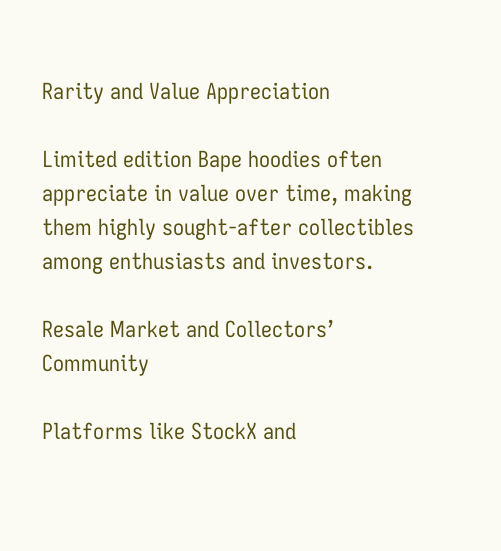Rarity and Value Appreciation

Limited edition Bape hoodies often appreciate in value over time, making them highly sought-after collectibles among enthusiasts and investors.

Resale Market and Collectors’ Community

Platforms like StockX and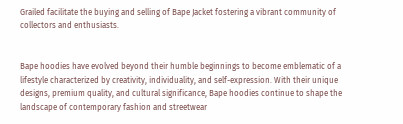Grailed facilitate the buying and selling of Bape Jacket fostering a vibrant community of collectors and enthusiasts.


Bape hoodies have evolved beyond their humble beginnings to become emblematic of a lifestyle characterized by creativity, individuality, and self-expression. With their unique designs, premium quality, and cultural significance, Bape hoodies continue to shape the landscape of contemporary fashion and streetwear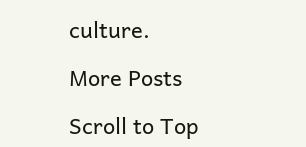culture.

More Posts

Scroll to Top